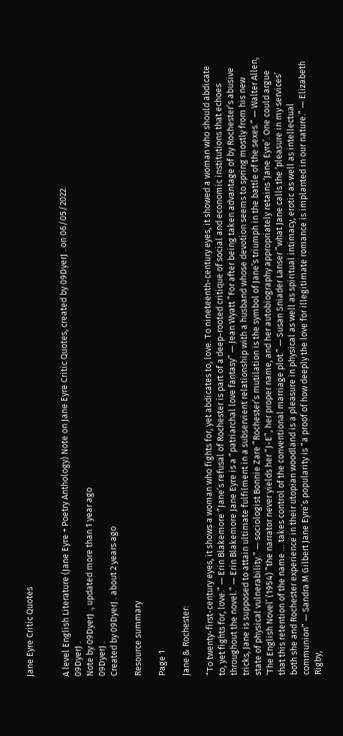Jane Eyre Critic Quotes


A level English Literature (Jane Eyre + Poetry Anthology) Note on Jane Eyre Critic Quotes, created by 09DyerJ . on 06/05/2022.
09DyerJ .
Note by 09DyerJ ., updated more than 1 year ago
09DyerJ .
Created by 09DyerJ . about 2 years ago

Resource summary

Page 1

Jane & Rochester:

“To twenty-first-century eyes, it shows a woman who fights for, yet abdicates to, love. To nineteenth-century eyes, it showed a woman who should abdicate to, yet fights for, love.” — Erin Blakemore “Jane’s refusal of Rochester is part of a deep-rooted critique of social and economic institutions that echoes throughout the novel.” — Erin Blakemore Jane Eyre is a “patriarchal love fantasy” — Jean Wyatt ”For after being taken advantage of by Rochester’s abusive tricks, Jane is supposed to attain ultimate fulfilment in a subservient relationship with a husband whose devotion seems to spring mostly from his new state of physical vulnerability.” — sociologist Bonnie Zare ”Rochester’s mutilation is the symbol of Jane’s triumph in the battle of the sexes.” — Walter Allen, ‘The English Novel’ (1954) ”the narrator never yields her “J-E”, her proper name, and her autobiography appropriately retains ‘Jane Eyre’. One could argue that this retention of the name … takes control of the conventional marriage plot.” — Susan Sniader Lanser ”what Jane calls the ‘pleasure in my services’ both she and Rochester experience in their utopian woodland is a pleasure in physical as well as spiritual intimacy, erotic as well as intellectual communion” — Sandra M Gilbert Jane Eyre’s popularity is “a proof of how deeply the love for illegitimate romance is implanted in our nature.” — Elizabeth Rigby,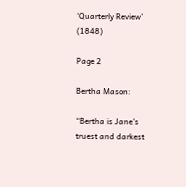‘Quarterly Review’ (1848)

Page 2

Bertha Mason:

“Bertha is Jane’s truest and darkest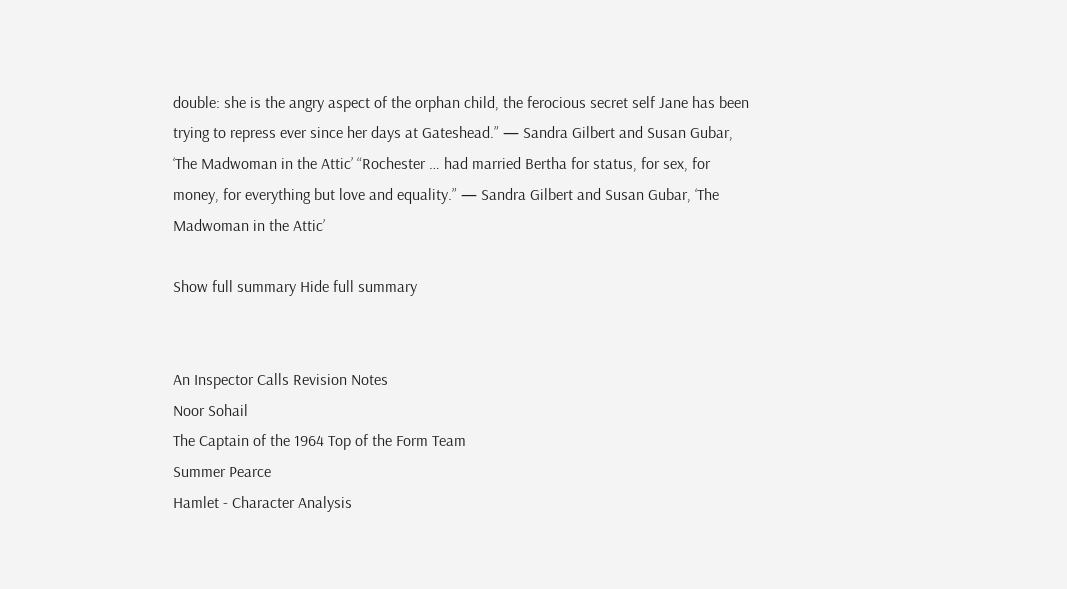double: she is the angry aspect of the orphan child, the ferocious secret self Jane has been trying to repress ever since her days at Gateshead.” — Sandra Gilbert and Susan Gubar, ‘The Madwoman in the Attic’ “Rochester … had married Bertha for status, for sex, for money, for everything but love and equality.” — Sandra Gilbert and Susan Gubar, ‘The Madwoman in the Attic’

Show full summary Hide full summary


An Inspector Calls Revision Notes
Noor Sohail
The Captain of the 1964 Top of the Form Team
Summer Pearce
Hamlet - Character Analysis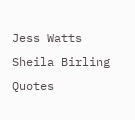Jess Watts
Sheila Birling Quotes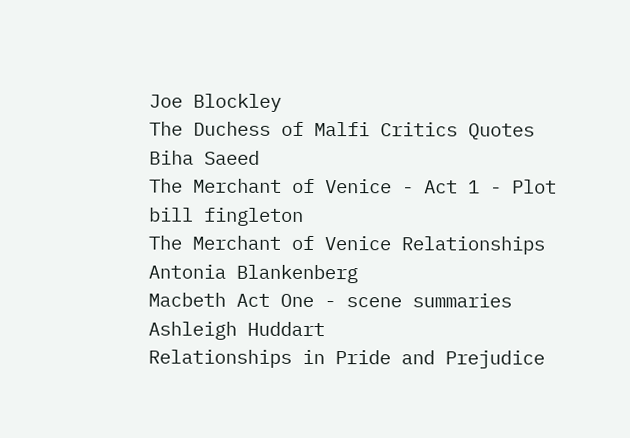Joe Blockley
The Duchess of Malfi Critics Quotes
Biha Saeed
The Merchant of Venice - Act 1 - Plot
bill fingleton
The Merchant of Venice Relationships
Antonia Blankenberg
Macbeth Act One - scene summaries
Ashleigh Huddart
Relationships in Pride and Prejudice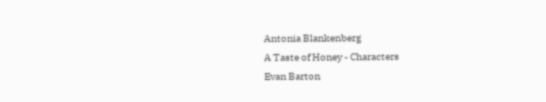Antonia Blankenberg
A Taste of Honey - Characters
Evan Barton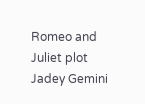Romeo and Juliet plot
Jadey Gemini